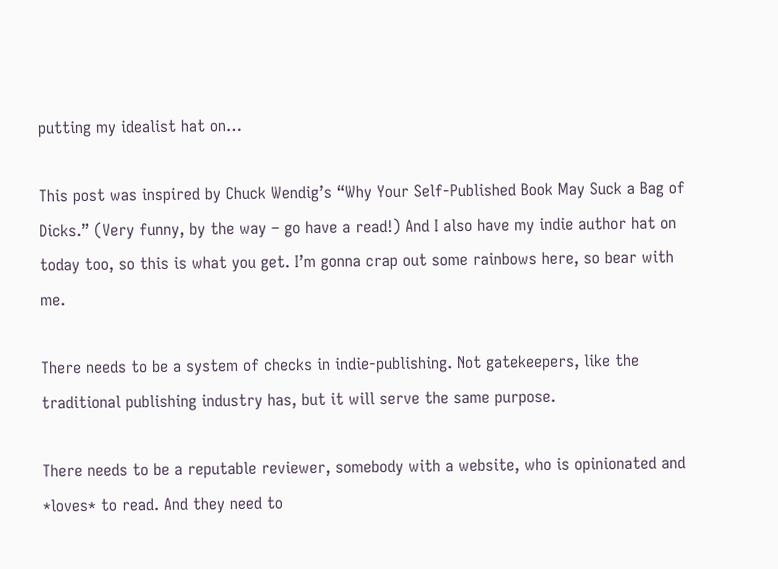putting my idealist hat on…

This post was inspired by Chuck Wendig’s “Why Your Self-Published Book May Suck a Bag of Dicks.” (Very funny, by the way – go have a read!) And I also have my indie author hat on today too, so this is what you get. I’m gonna crap out some rainbows here, so bear with me.

There needs to be a system of checks in indie-publishing. Not gatekeepers, like the traditional publishing industry has, but it will serve the same purpose.

There needs to be a reputable reviewer, somebody with a website, who is opinionated and *loves* to read. And they need to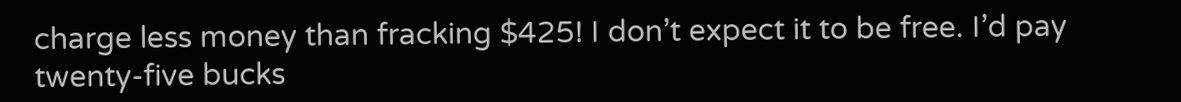charge less money than fracking $425! I don’t expect it to be free. I’d pay twenty-five bucks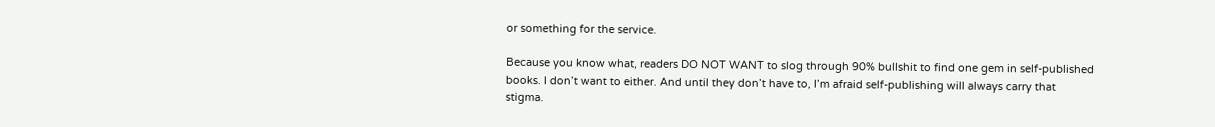or something for the service.

Because you know what, readers DO NOT WANT to slog through 90% bullshit to find one gem in self-published books. I don’t want to either. And until they don’t have to, I’m afraid self-publishing will always carry that stigma.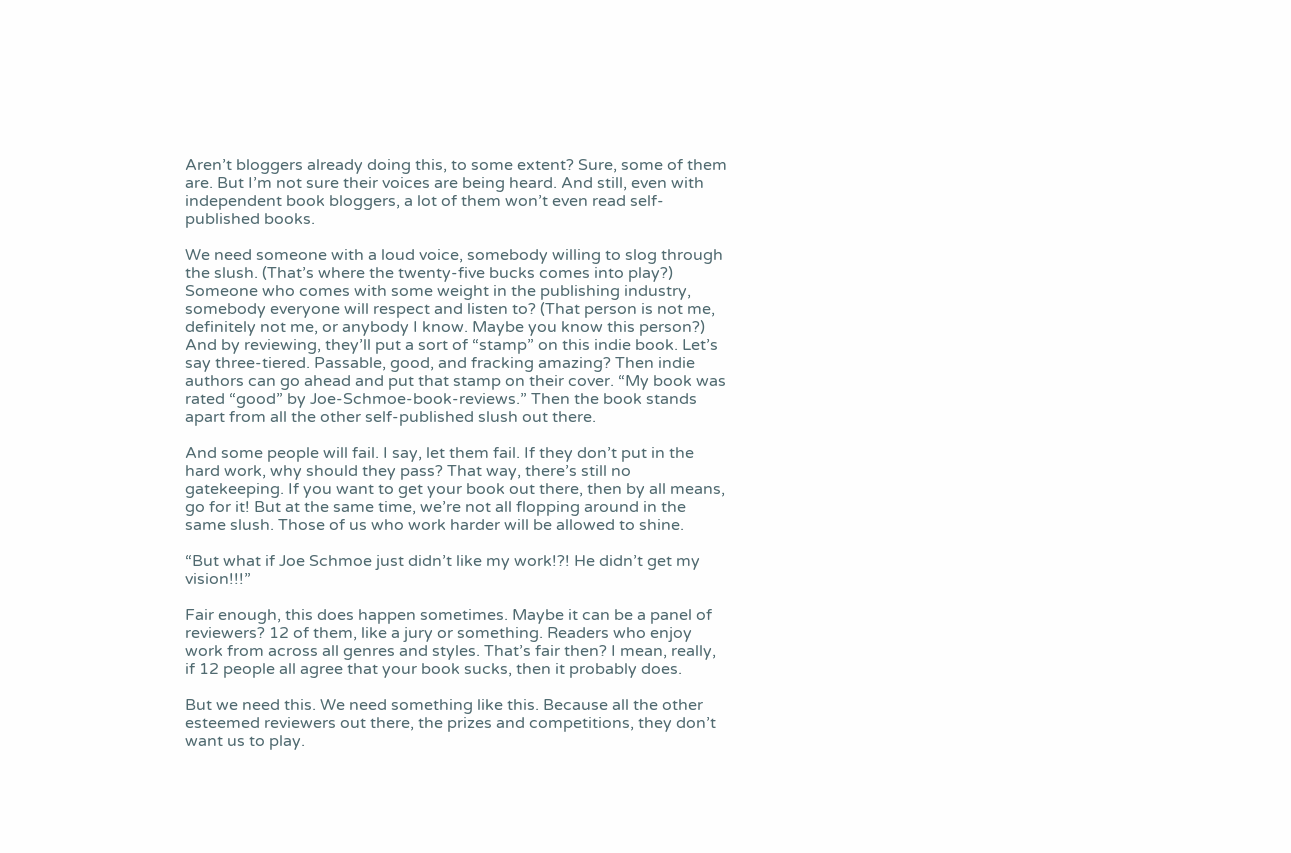Aren’t bloggers already doing this, to some extent? Sure, some of them are. But I’m not sure their voices are being heard. And still, even with independent book bloggers, a lot of them won’t even read self-published books.

We need someone with a loud voice, somebody willing to slog through the slush. (That’s where the twenty-five bucks comes into play?) Someone who comes with some weight in the publishing industry, somebody everyone will respect and listen to? (That person is not me, definitely not me, or anybody I know. Maybe you know this person?) And by reviewing, they’ll put a sort of “stamp” on this indie book. Let’s say three-tiered. Passable, good, and fracking amazing? Then indie authors can go ahead and put that stamp on their cover. “My book was rated “good” by Joe-Schmoe-book-reviews.” Then the book stands apart from all the other self-published slush out there.

And some people will fail. I say, let them fail. If they don’t put in the hard work, why should they pass? That way, there’s still no gatekeeping. If you want to get your book out there, then by all means, go for it! But at the same time, we’re not all flopping around in the same slush. Those of us who work harder will be allowed to shine.

“But what if Joe Schmoe just didn’t like my work!?! He didn’t get my vision!!!”

Fair enough, this does happen sometimes. Maybe it can be a panel of reviewers? 12 of them, like a jury or something. Readers who enjoy work from across all genres and styles. That’s fair then? I mean, really, if 12 people all agree that your book sucks, then it probably does.

But we need this. We need something like this. Because all the other esteemed reviewers out there, the prizes and competitions, they don’t want us to play.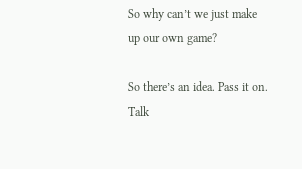So why can’t we just make up our own game?

So there’s an idea. Pass it on. Talk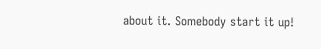about it. Somebody start it up!